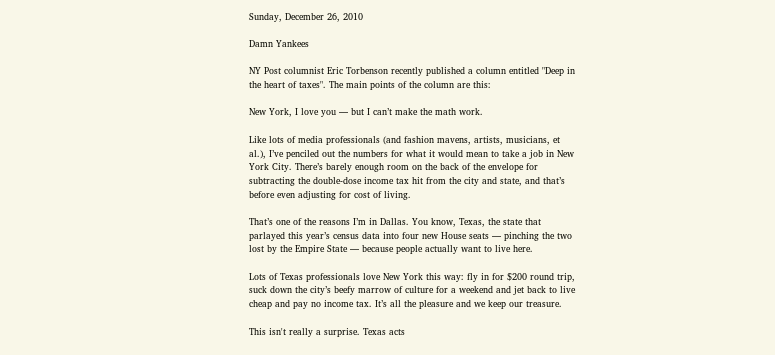Sunday, December 26, 2010

Damn Yankees

NY Post columnist Eric Torbenson recently published a column entitled "Deep in the heart of taxes". The main points of the column are this:

New York, I love you — but I can’t make the math work.

Like lots of media professionals (and fashion mavens, artists, musicians, et al.), I’ve penciled out the numbers for what it would mean to take a job in New York City. There’s barely enough room on the back of the envelope for subtracting the double-dose income tax hit from the city and state, and that’s before even adjusting for cost of living.

That’s one of the reasons I’m in Dallas. You know, Texas, the state that parlayed this year’s census data into four new House seats — pinching the two lost by the Empire State — because people actually want to live here.

Lots of Texas professionals love New York this way: fly in for $200 round trip, suck down the city’s beefy marrow of culture for a weekend and jet back to live cheap and pay no income tax. It’s all the pleasure and we keep our treasure.

This isn't really a surprise. Texas acts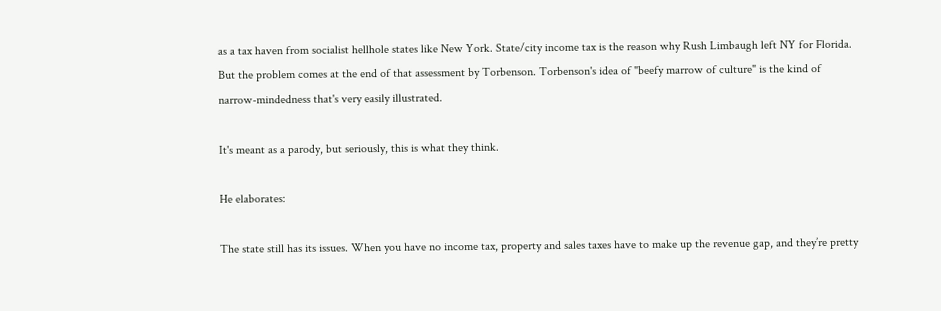as a tax haven from socialist hellhole states like New York. State/city income tax is the reason why Rush Limbaugh left NY for Florida. But the problem comes at the end of that assessment by Torbenson. Torbenson's idea of "beefy marrow of culture" is the kind of narrow-mindedness that's very easily illustrated.

It's meant as a parody, but seriously, this is what they think.

He elaborates:

The state still has its issues. When you have no income tax, property and sales taxes have to make up the revenue gap, and they’re pretty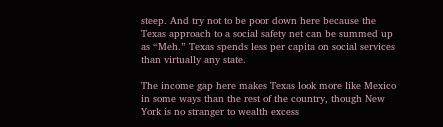steep. And try not to be poor down here because the Texas approach to a social safety net can be summed up as “Meh.” Texas spends less per capita on social services than virtually any state.

The income gap here makes Texas look more like Mexico in some ways than the rest of the country, though New York is no stranger to wealth excess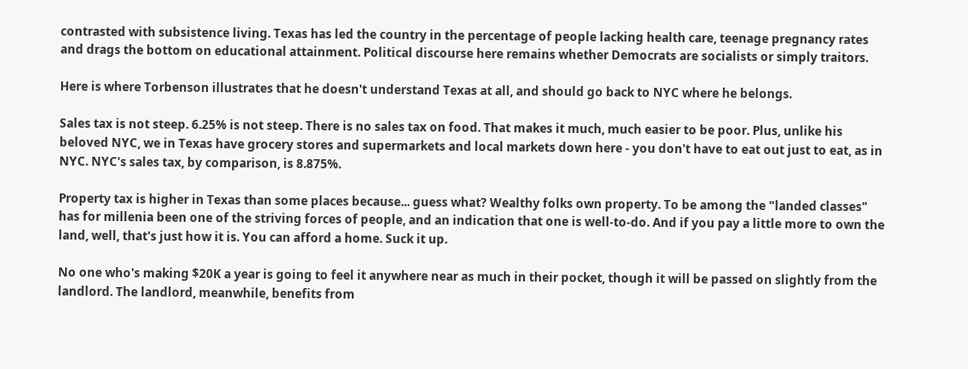contrasted with subsistence living. Texas has led the country in the percentage of people lacking health care, teenage pregnancy rates and drags the bottom on educational attainment. Political discourse here remains whether Democrats are socialists or simply traitors.

Here is where Torbenson illustrates that he doesn't understand Texas at all, and should go back to NYC where he belongs.

Sales tax is not steep. 6.25% is not steep. There is no sales tax on food. That makes it much, much easier to be poor. Plus, unlike his beloved NYC, we in Texas have grocery stores and supermarkets and local markets down here - you don't have to eat out just to eat, as in NYC. NYC's sales tax, by comparison, is 8.875%.

Property tax is higher in Texas than some places because... guess what? Wealthy folks own property. To be among the "landed classes" has for millenia been one of the striving forces of people, and an indication that one is well-to-do. And if you pay a little more to own the land, well, that's just how it is. You can afford a home. Suck it up.

No one who's making $20K a year is going to feel it anywhere near as much in their pocket, though it will be passed on slightly from the landlord. The landlord, meanwhile, benefits from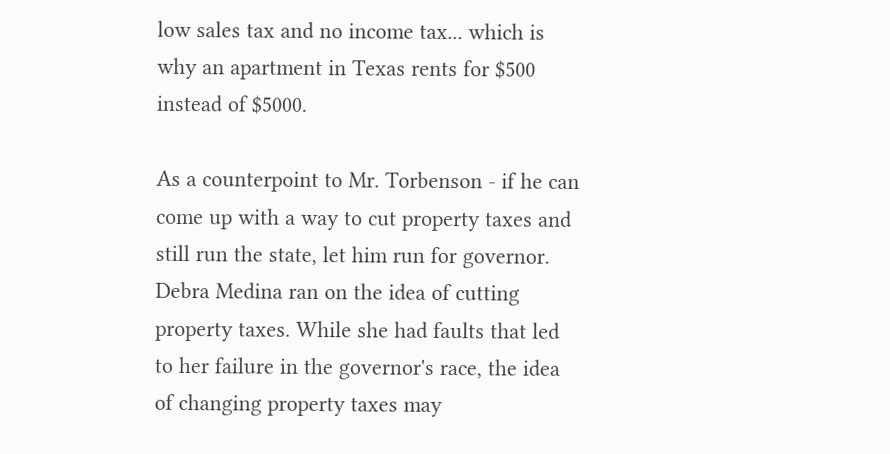low sales tax and no income tax... which is why an apartment in Texas rents for $500 instead of $5000.

As a counterpoint to Mr. Torbenson - if he can come up with a way to cut property taxes and still run the state, let him run for governor. Debra Medina ran on the idea of cutting property taxes. While she had faults that led to her failure in the governor's race, the idea of changing property taxes may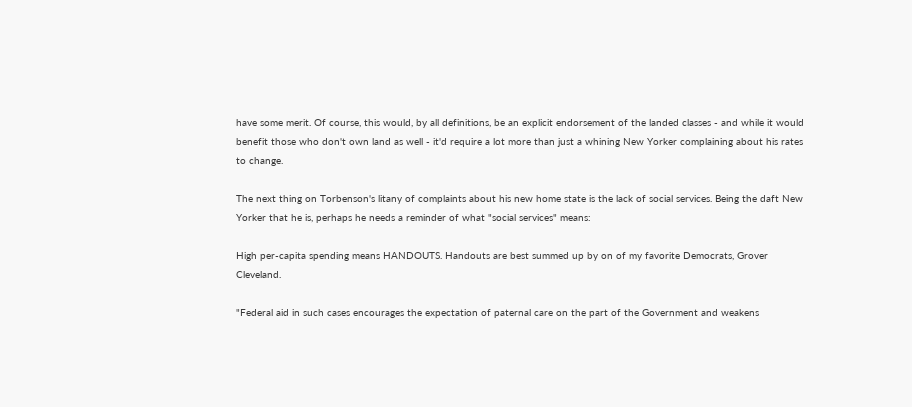have some merit. Of course, this would, by all definitions, be an explicit endorsement of the landed classes - and while it would benefit those who don't own land as well - it'd require a lot more than just a whining New Yorker complaining about his rates to change.

The next thing on Torbenson's litany of complaints about his new home state is the lack of social services. Being the daft New Yorker that he is, perhaps he needs a reminder of what "social services" means:

High per-capita spending means HANDOUTS. Handouts are best summed up by on of my favorite Democrats, Grover Cleveland.

"Federal aid in such cases encourages the expectation of paternal care on the part of the Government and weakens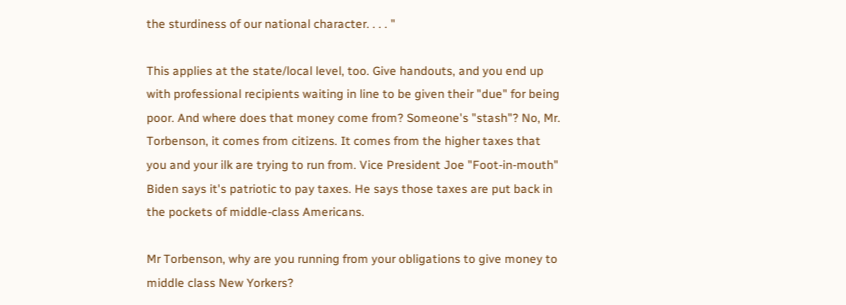the sturdiness of our national character. . . . "

This applies at the state/local level, too. Give handouts, and you end up with professional recipients waiting in line to be given their "due" for being poor. And where does that money come from? Someone's "stash"? No, Mr. Torbenson, it comes from citizens. It comes from the higher taxes that you and your ilk are trying to run from. Vice President Joe "Foot-in-mouth" Biden says it's patriotic to pay taxes. He says those taxes are put back in the pockets of middle-class Americans.

Mr Torbenson, why are you running from your obligations to give money to middle class New Yorkers?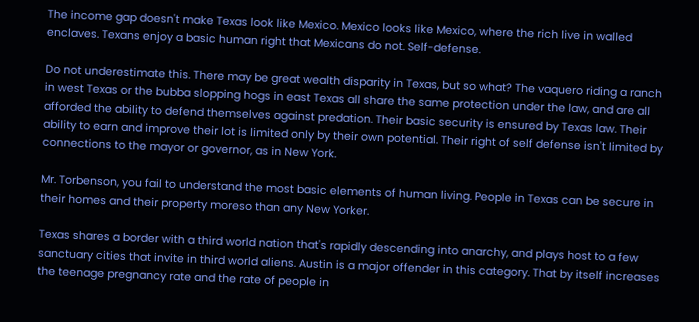The income gap doesn't make Texas look like Mexico. Mexico looks like Mexico, where the rich live in walled enclaves. Texans enjoy a basic human right that Mexicans do not. Self-defense.

Do not underestimate this. There may be great wealth disparity in Texas, but so what? The vaquero riding a ranch in west Texas or the bubba slopping hogs in east Texas all share the same protection under the law, and are all afforded the ability to defend themselves against predation. Their basic security is ensured by Texas law. Their ability to earn and improve their lot is limited only by their own potential. Their right of self defense isn't limited by connections to the mayor or governor, as in New York.

Mr. Torbenson, you fail to understand the most basic elements of human living. People in Texas can be secure in their homes and their property moreso than any New Yorker.

Texas shares a border with a third world nation that's rapidly descending into anarchy, and plays host to a few sanctuary cities that invite in third world aliens. Austin is a major offender in this category. That by itself increases the teenage pregnancy rate and the rate of people in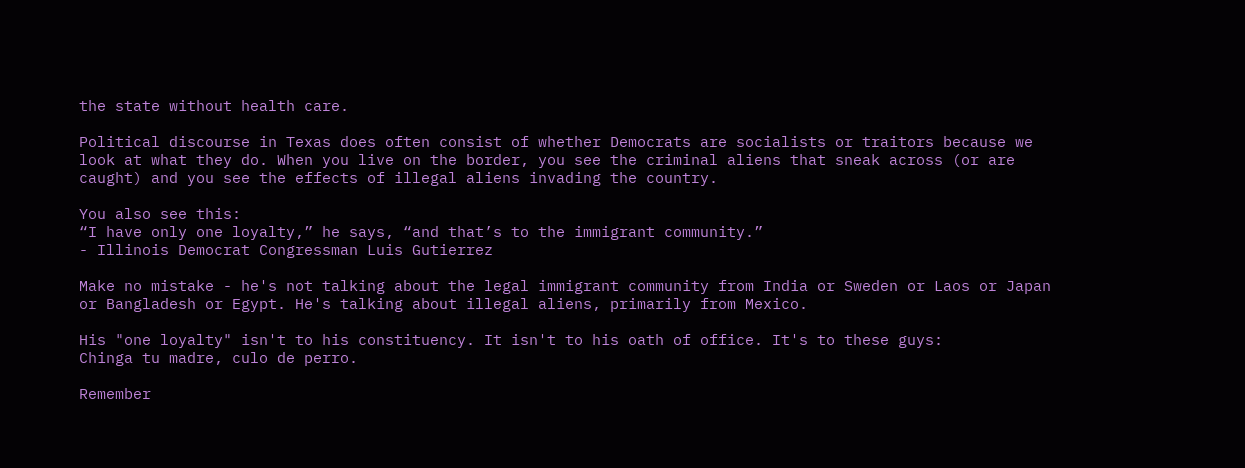the state without health care.

Political discourse in Texas does often consist of whether Democrats are socialists or traitors because we look at what they do. When you live on the border, you see the criminal aliens that sneak across (or are caught) and you see the effects of illegal aliens invading the country.

You also see this:
“I have only one loyalty,” he says, “and that’s to the immigrant community.”
- Illinois Democrat Congressman Luis Gutierrez

Make no mistake - he's not talking about the legal immigrant community from India or Sweden or Laos or Japan or Bangladesh or Egypt. He's talking about illegal aliens, primarily from Mexico.

His "one loyalty" isn't to his constituency. It isn't to his oath of office. It's to these guys:
Chinga tu madre, culo de perro.

Remember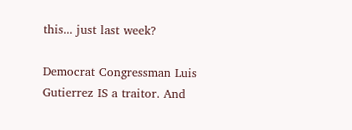this... just last week?

Democrat Congressman Luis Gutierrez IS a traitor. And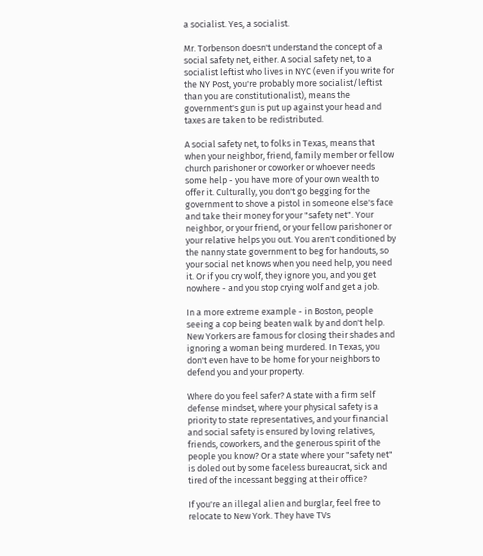a socialist. Yes, a socialist.

Mr. Torbenson doesn't understand the concept of a social safety net, either. A social safety net, to a socialist leftist who lives in NYC (even if you write for the NY Post, you're probably more socialist/leftist than you are constitutionalist), means the government's gun is put up against your head and taxes are taken to be redistributed.

A social safety net, to folks in Texas, means that when your neighbor, friend, family member or fellow church parishoner or coworker or whoever needs some help - you have more of your own wealth to offer it. Culturally, you don't go begging for the government to shove a pistol in someone else's face and take their money for your "safety net". Your neighbor, or your friend, or your fellow parishoner or your relative helps you out. You aren't conditioned by the nanny state government to beg for handouts, so your social net knows when you need help, you need it. Or if you cry wolf, they ignore you, and you get nowhere - and you stop crying wolf and get a job.

In a more extreme example - in Boston, people seeing a cop being beaten walk by and don't help. New Yorkers are famous for closing their shades and ignoring a woman being murdered. In Texas, you don't even have to be home for your neighbors to defend you and your property.

Where do you feel safer? A state with a firm self defense mindset, where your physical safety is a priority to state representatives, and your financial and social safety is ensured by loving relatives, friends, coworkers, and the generous spirit of the people you know? Or a state where your "safety net" is doled out by some faceless bureaucrat, sick and tired of the incessant begging at their office?

If you're an illegal alien and burglar, feel free to relocate to New York. They have TVs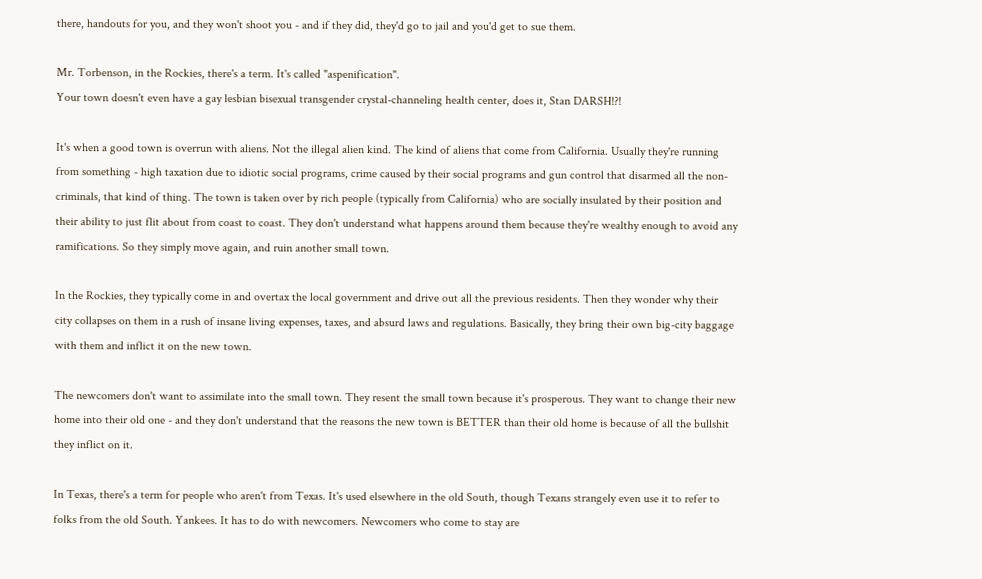there, handouts for you, and they won't shoot you - and if they did, they'd go to jail and you'd get to sue them.

Mr. Torbenson, in the Rockies, there's a term. It's called "aspenification".
Your town doesn't even have a gay lesbian bisexual transgender crystal-channeling health center, does it, Stan DARSH!?!

It's when a good town is overrun with aliens. Not the illegal alien kind. The kind of aliens that come from California. Usually they're running from something - high taxation due to idiotic social programs, crime caused by their social programs and gun control that disarmed all the non-criminals, that kind of thing. The town is taken over by rich people (typically from California) who are socially insulated by their position and their ability to just flit about from coast to coast. They don't understand what happens around them because they're wealthy enough to avoid any ramifications. So they simply move again, and ruin another small town.

In the Rockies, they typically come in and overtax the local government and drive out all the previous residents. Then they wonder why their city collapses on them in a rush of insane living expenses, taxes, and absurd laws and regulations. Basically, they bring their own big-city baggage with them and inflict it on the new town.

The newcomers don't want to assimilate into the small town. They resent the small town because it's prosperous. They want to change their new home into their old one - and they don't understand that the reasons the new town is BETTER than their old home is because of all the bullshit they inflict on it.

In Texas, there's a term for people who aren't from Texas. It's used elsewhere in the old South, though Texans strangely even use it to refer to folks from the old South. Yankees. It has to do with newcomers. Newcomers who come to stay are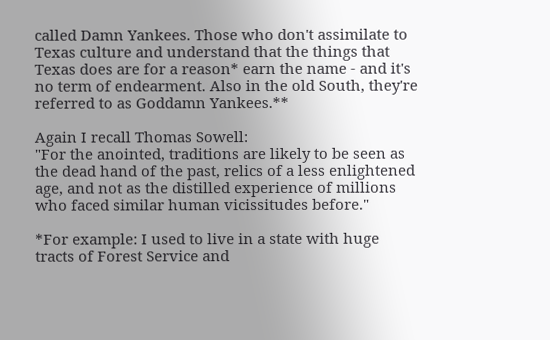called Damn Yankees. Those who don't assimilate to Texas culture and understand that the things that Texas does are for a reason* earn the name - and it's no term of endearment. Also in the old South, they're referred to as Goddamn Yankees.**

Again I recall Thomas Sowell:
"For the anointed, traditions are likely to be seen as the dead hand of the past, relics of a less enlightened age, and not as the distilled experience of millions who faced similar human vicissitudes before."

*For example: I used to live in a state with huge tracts of Forest Service and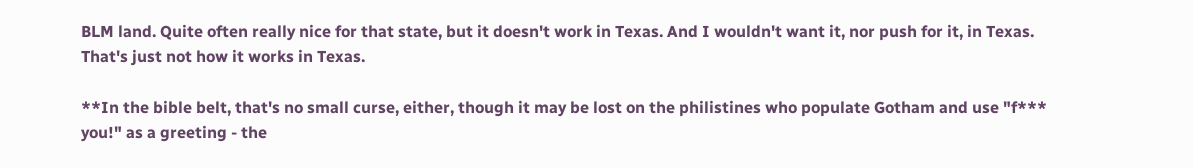BLM land. Quite often really nice for that state, but it doesn't work in Texas. And I wouldn't want it, nor push for it, in Texas. That's just not how it works in Texas.

**In the bible belt, that's no small curse, either, though it may be lost on the philistines who populate Gotham and use "f*** you!" as a greeting - the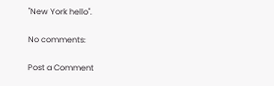"New York hello".

No comments:

Post a Comment